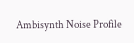Ambisynth Noise Profile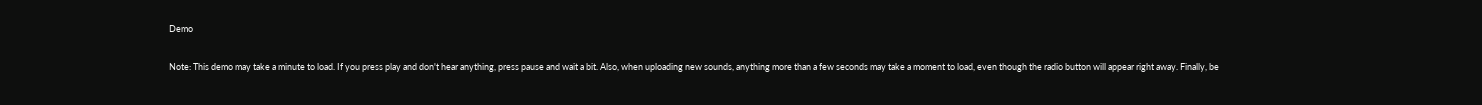Demo

Note: This demo may take a minute to load. If you press play and don't hear anything, press pause and wait a bit. Also, when uploading new sounds, anything more than a few seconds may take a moment to load, even though the radio button will appear right away. Finally, be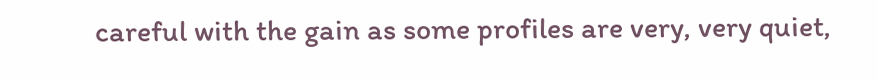careful with the gain as some profiles are very, very quiet,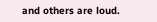and others are loud.